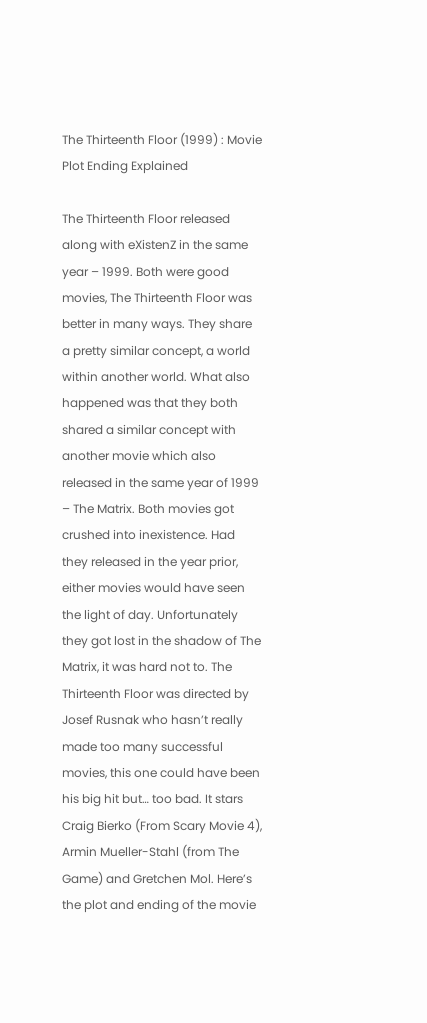The Thirteenth Floor (1999) : Movie Plot Ending Explained

The Thirteenth Floor released along with eXistenZ in the same year – 1999. Both were good movies, The Thirteenth Floor was better in many ways. They share a pretty similar concept, a world within another world. What also happened was that they both shared a similar concept with another movie which also released in the same year of 1999 – The Matrix. Both movies got crushed into inexistence. Had they released in the year prior, either movies would have seen the light of day. Unfortunately they got lost in the shadow of The Matrix, it was hard not to. The Thirteenth Floor was directed by Josef Rusnak who hasn’t really made too many successful movies, this one could have been his big hit but… too bad. It stars Craig Bierko (From Scary Movie 4), Armin Mueller-Stahl (from The Game) and Gretchen Mol. Here’s the plot and ending of the movie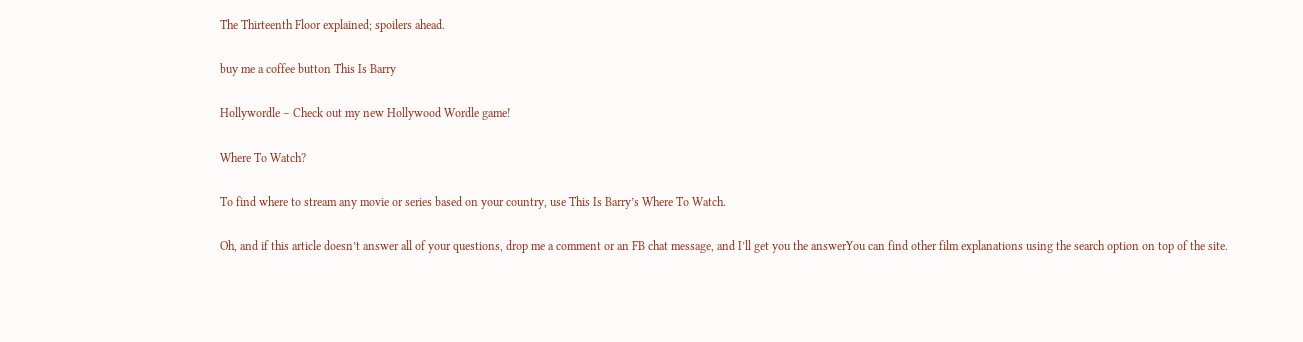The Thirteenth Floor explained; spoilers ahead.

buy me a coffee button This Is Barry

Hollywordle – Check out my new Hollywood Wordle game!

Where To Watch?

To find where to stream any movie or series based on your country, use This Is Barry’s Where To Watch.

Oh, and if this article doesn’t answer all of your questions, drop me a comment or an FB chat message, and I’ll get you the answerYou can find other film explanations using the search option on top of the site.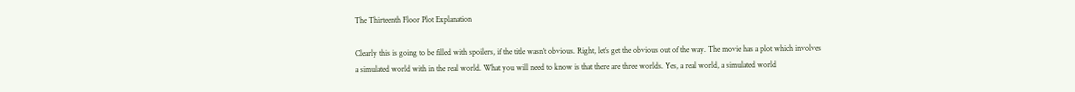The Thirteenth Floor Plot Explanation

Clearly this is going to be filled with spoilers, if the title wasn’t obvious. Right, let’s get the obvious out of the way. The movie has a plot which involves a simulated world with in the real world. What you will need to know is that there are three worlds. Yes, a real world, a simulated world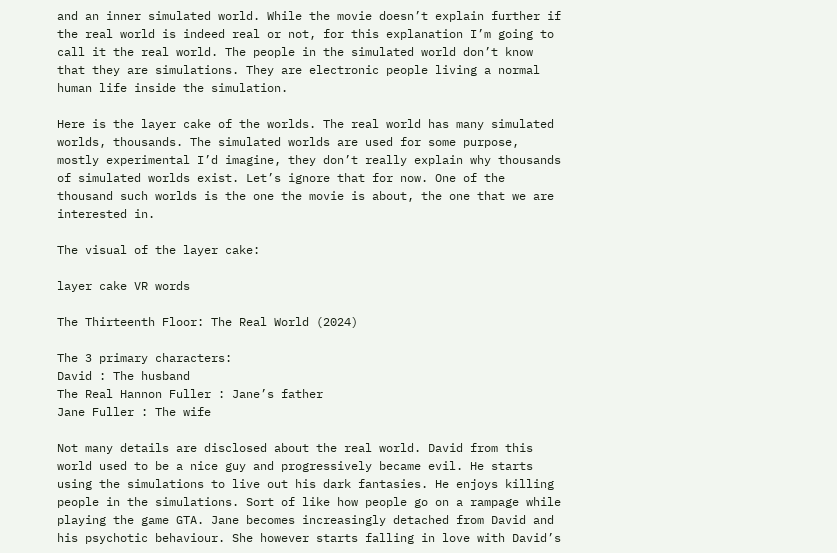and an inner simulated world. While the movie doesn’t explain further if the real world is indeed real or not, for this explanation I’m going to call it the real world. The people in the simulated world don’t know that they are simulations. They are electronic people living a normal human life inside the simulation.

Here is the layer cake of the worlds. The real world has many simulated worlds, thousands. The simulated worlds are used for some purpose, mostly experimental I’d imagine, they don’t really explain why thousands of simulated worlds exist. Let’s ignore that for now. One of the thousand such worlds is the one the movie is about, the one that we are interested in.

The visual of the layer cake:

layer cake VR words

The Thirteenth Floor: The Real World (2024)

The 3 primary characters:
David : The husband
The Real Hannon Fuller : Jane’s father
Jane Fuller : The wife

Not many details are disclosed about the real world. David from this world used to be a nice guy and progressively became evil. He starts using the simulations to live out his dark fantasies. He enjoys killing people in the simulations. Sort of like how people go on a rampage while playing the game GTA. Jane becomes increasingly detached from David and his psychotic behaviour. She however starts falling in love with David’s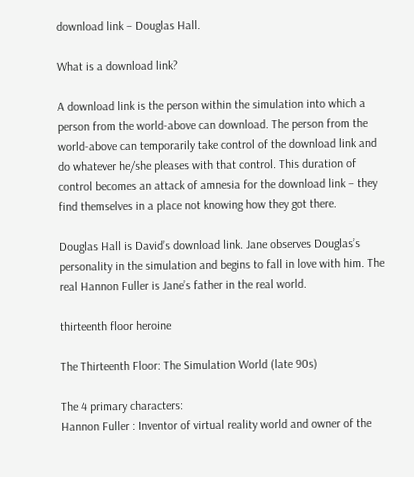download link – Douglas Hall.

What is a download link?

A download link is the person within the simulation into which a person from the world-above can download. The person from the world-above can temporarily take control of the download link and do whatever he/she pleases with that control. This duration of control becomes an attack of amnesia for the download link – they find themselves in a place not knowing how they got there.

Douglas Hall is David’s download link. Jane observes Douglas’s personality in the simulation and begins to fall in love with him. The real Hannon Fuller is Jane’s father in the real world.

thirteenth floor heroine

The Thirteenth Floor: The Simulation World (late 90s)

The 4 primary characters:
Hannon Fuller : Inventor of virtual reality world and owner of the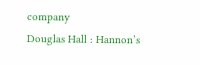company
Douglas Hall : Hannon’s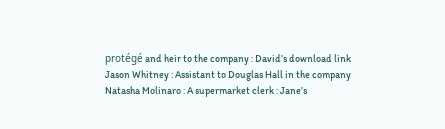protégé and heir to the company : David’s download link
Jason Whitney : Assistant to Douglas Hall in the company
Natasha Molinaro : A supermarket clerk : Jane’s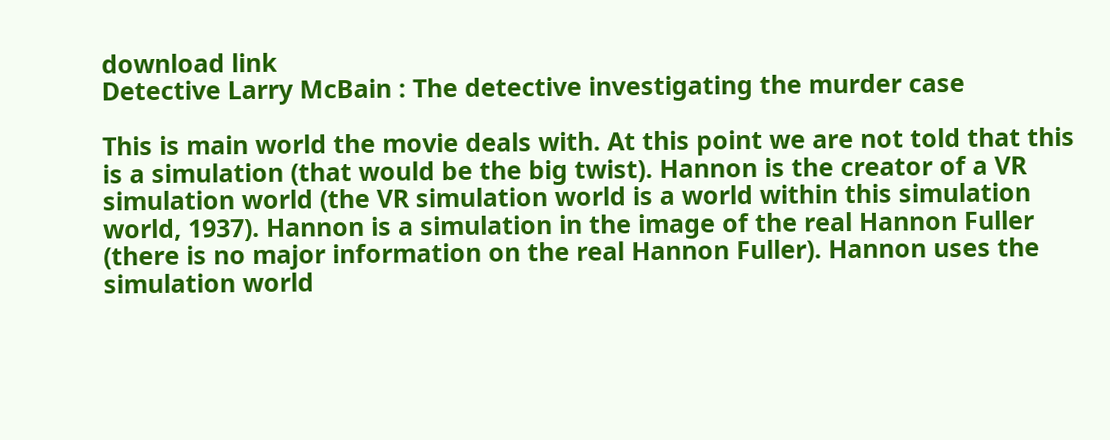download link
Detective Larry McBain : The detective investigating the murder case

This is main world the movie deals with. At this point we are not told that this is a simulation (that would be the big twist). Hannon is the creator of a VR simulation world (the VR simulation world is a world within this simulation world, 1937). Hannon is a simulation in the image of the real Hannon Fuller (there is no major information on the real Hannon Fuller). Hannon uses the simulation world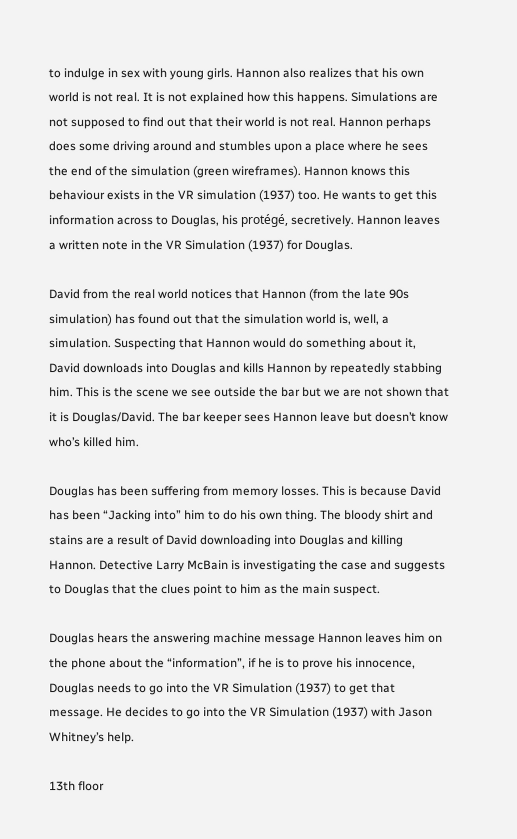to indulge in sex with young girls. Hannon also realizes that his own world is not real. It is not explained how this happens. Simulations are not supposed to find out that their world is not real. Hannon perhaps does some driving around and stumbles upon a place where he sees the end of the simulation (green wireframes). Hannon knows this behaviour exists in the VR simulation (1937) too. He wants to get this information across to Douglas, his protégé, secretively. Hannon leaves a written note in the VR Simulation (1937) for Douglas.

David from the real world notices that Hannon (from the late 90s simulation) has found out that the simulation world is, well, a simulation. Suspecting that Hannon would do something about it, David downloads into Douglas and kills Hannon by repeatedly stabbing him. This is the scene we see outside the bar but we are not shown that it is Douglas/David. The bar keeper sees Hannon leave but doesn’t know who’s killed him.

Douglas has been suffering from memory losses. This is because David has been “Jacking into” him to do his own thing. The bloody shirt and stains are a result of David downloading into Douglas and killing Hannon. Detective Larry McBain is investigating the case and suggests to Douglas that the clues point to him as the main suspect.

Douglas hears the answering machine message Hannon leaves him on the phone about the “information”, if he is to prove his innocence, Douglas needs to go into the VR Simulation (1937) to get that message. He decides to go into the VR Simulation (1937) with Jason Whitney’s help.

13th floor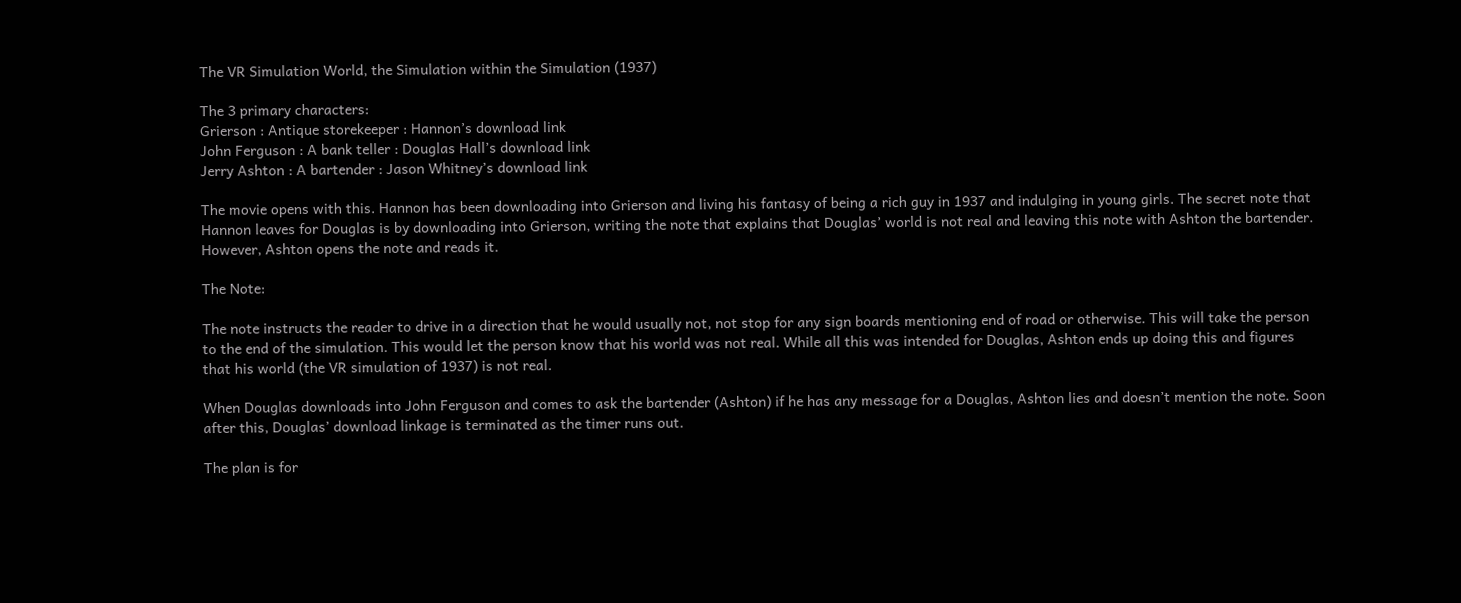The VR Simulation World, the Simulation within the Simulation (1937)

The 3 primary characters:
Grierson : Antique storekeeper : Hannon’s download link
John Ferguson : A bank teller : Douglas Hall’s download link
Jerry Ashton : A bartender : Jason Whitney’s download link

The movie opens with this. Hannon has been downloading into Grierson and living his fantasy of being a rich guy in 1937 and indulging in young girls. The secret note that Hannon leaves for Douglas is by downloading into Grierson, writing the note that explains that Douglas’ world is not real and leaving this note with Ashton the bartender. However, Ashton opens the note and reads it.

The Note:

The note instructs the reader to drive in a direction that he would usually not, not stop for any sign boards mentioning end of road or otherwise. This will take the person to the end of the simulation. This would let the person know that his world was not real. While all this was intended for Douglas, Ashton ends up doing this and figures that his world (the VR simulation of 1937) is not real.

When Douglas downloads into John Ferguson and comes to ask the bartender (Ashton) if he has any message for a Douglas, Ashton lies and doesn’t mention the note. Soon after this, Douglas’ download linkage is terminated as the timer runs out.

The plan is for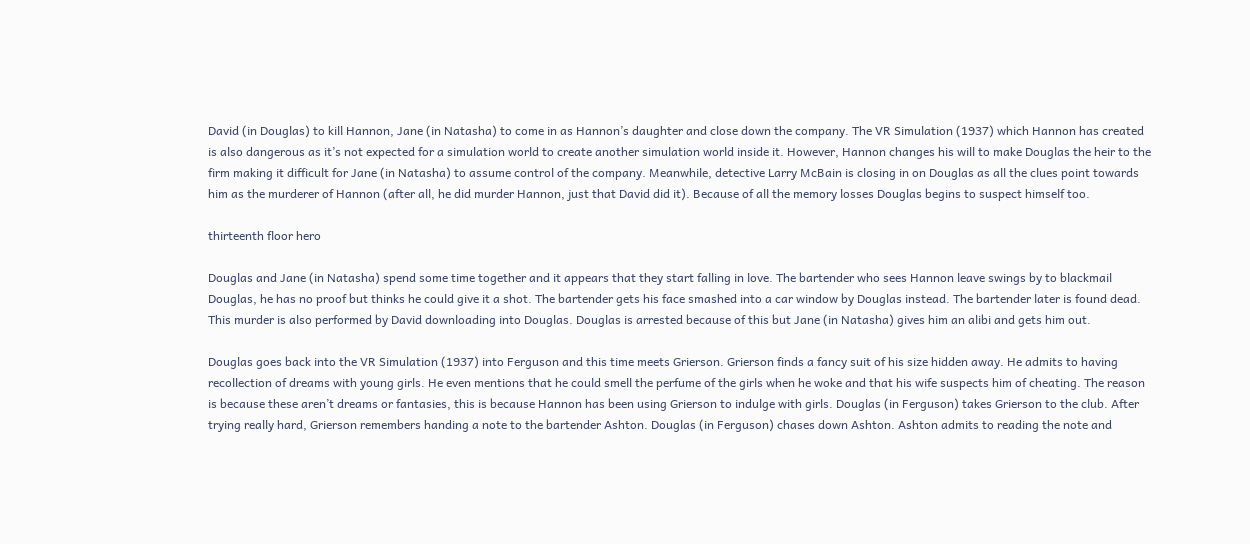David (in Douglas) to kill Hannon, Jane (in Natasha) to come in as Hannon’s daughter and close down the company. The VR Simulation (1937) which Hannon has created is also dangerous as it’s not expected for a simulation world to create another simulation world inside it. However, Hannon changes his will to make Douglas the heir to the firm making it difficult for Jane (in Natasha) to assume control of the company. Meanwhile, detective Larry McBain is closing in on Douglas as all the clues point towards him as the murderer of Hannon (after all, he did murder Hannon, just that David did it). Because of all the memory losses Douglas begins to suspect himself too.

thirteenth floor hero

Douglas and Jane (in Natasha) spend some time together and it appears that they start falling in love. The bartender who sees Hannon leave swings by to blackmail Douglas, he has no proof but thinks he could give it a shot. The bartender gets his face smashed into a car window by Douglas instead. The bartender later is found dead. This murder is also performed by David downloading into Douglas. Douglas is arrested because of this but Jane (in Natasha) gives him an alibi and gets him out.

Douglas goes back into the VR Simulation (1937) into Ferguson and this time meets Grierson. Grierson finds a fancy suit of his size hidden away. He admits to having recollection of dreams with young girls. He even mentions that he could smell the perfume of the girls when he woke and that his wife suspects him of cheating. The reason is because these aren’t dreams or fantasies, this is because Hannon has been using Grierson to indulge with girls. Douglas (in Ferguson) takes Grierson to the club. After trying really hard, Grierson remembers handing a note to the bartender Ashton. Douglas (in Ferguson) chases down Ashton. Ashton admits to reading the note and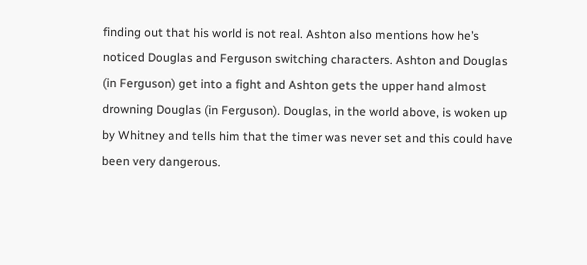finding out that his world is not real. Ashton also mentions how he’s noticed Douglas and Ferguson switching characters. Ashton and Douglas (in Ferguson) get into a fight and Ashton gets the upper hand almost drowning Douglas (in Ferguson). Douglas, in the world above, is woken up by Whitney and tells him that the timer was never set and this could have been very dangerous.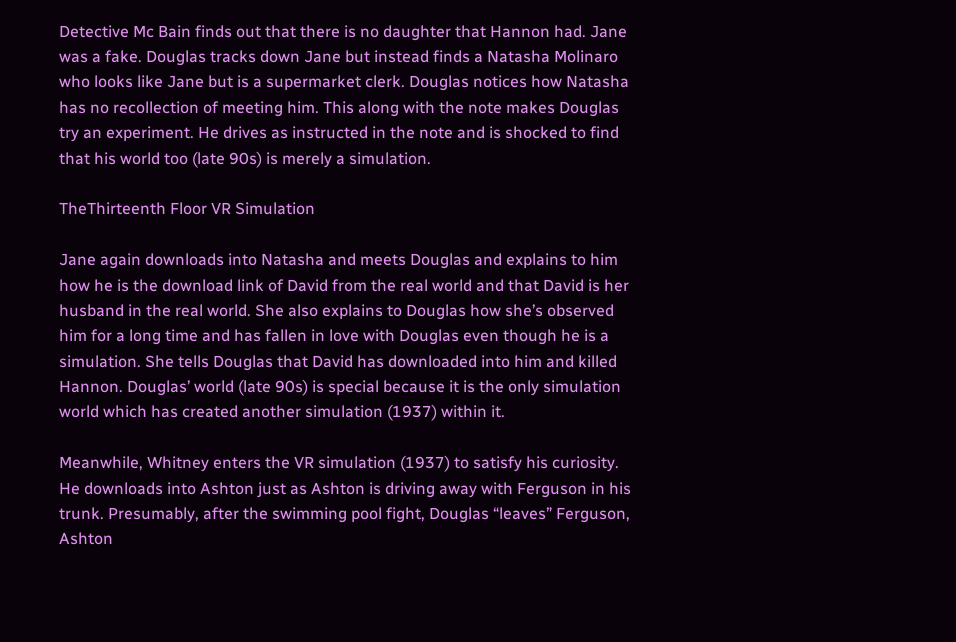Detective Mc Bain finds out that there is no daughter that Hannon had. Jane was a fake. Douglas tracks down Jane but instead finds a Natasha Molinaro who looks like Jane but is a supermarket clerk. Douglas notices how Natasha has no recollection of meeting him. This along with the note makes Douglas try an experiment. He drives as instructed in the note and is shocked to find that his world too (late 90s) is merely a simulation.

TheThirteenth Floor VR Simulation

Jane again downloads into Natasha and meets Douglas and explains to him how he is the download link of David from the real world and that David is her husband in the real world. She also explains to Douglas how she’s observed him for a long time and has fallen in love with Douglas even though he is a simulation. She tells Douglas that David has downloaded into him and killed Hannon. Douglas’ world (late 90s) is special because it is the only simulation world which has created another simulation (1937) within it.

Meanwhile, Whitney enters the VR simulation (1937) to satisfy his curiosity. He downloads into Ashton just as Ashton is driving away with Ferguson in his trunk. Presumably, after the swimming pool fight, Douglas “leaves” Ferguson, Ashton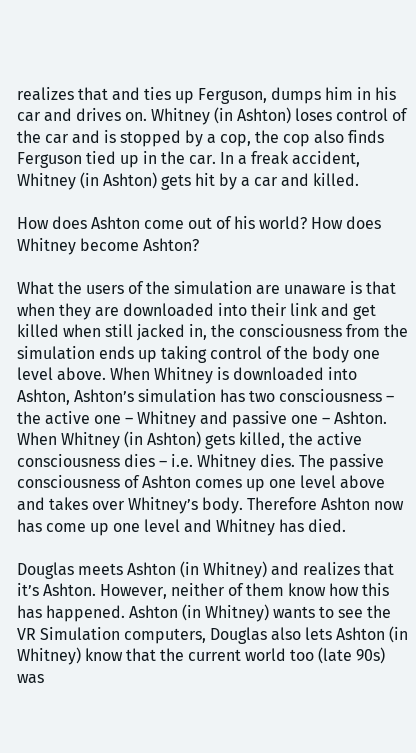realizes that and ties up Ferguson, dumps him in his car and drives on. Whitney (in Ashton) loses control of the car and is stopped by a cop, the cop also finds Ferguson tied up in the car. In a freak accident, Whitney (in Ashton) gets hit by a car and killed.

How does Ashton come out of his world? How does Whitney become Ashton?

What the users of the simulation are unaware is that when they are downloaded into their link and get killed when still jacked in, the consciousness from the simulation ends up taking control of the body one level above. When Whitney is downloaded into Ashton, Ashton’s simulation has two consciousness – the active one – Whitney and passive one – Ashton. When Whitney (in Ashton) gets killed, the active consciousness dies – i.e. Whitney dies. The passive consciousness of Ashton comes up one level above and takes over Whitney’s body. Therefore Ashton now has come up one level and Whitney has died.

Douglas meets Ashton (in Whitney) and realizes that it’s Ashton. However, neither of them know how this has happened. Ashton (in Whitney) wants to see the VR Simulation computers, Douglas also lets Ashton (in Whitney) know that the current world too (late 90s) was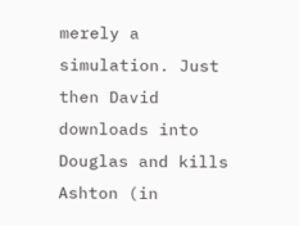merely a simulation. Just then David downloads into Douglas and kills Ashton (in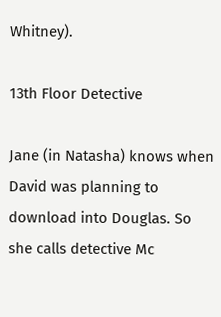Whitney).

13th Floor Detective

Jane (in Natasha) knows when David was planning to download into Douglas. So she calls detective Mc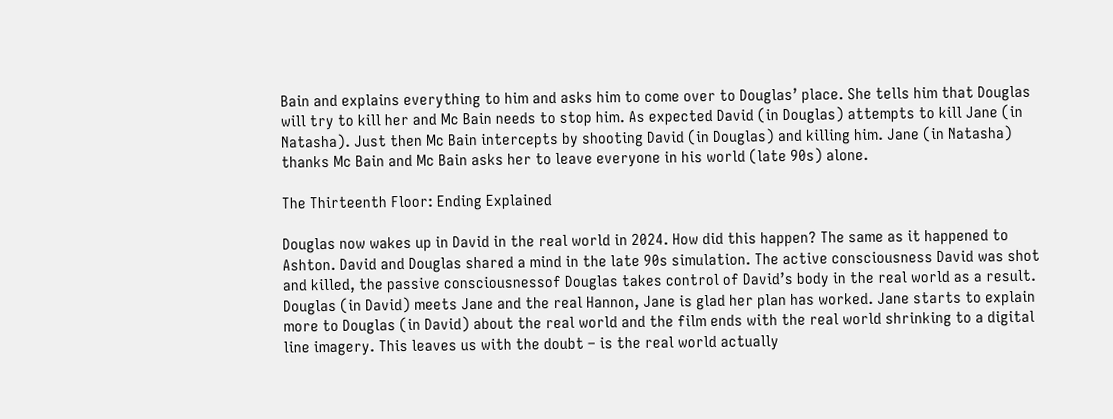Bain and explains everything to him and asks him to come over to Douglas’ place. She tells him that Douglas will try to kill her and Mc Bain needs to stop him. As expected David (in Douglas) attempts to kill Jane (in Natasha). Just then Mc Bain intercepts by shooting David (in Douglas) and killing him. Jane (in Natasha) thanks Mc Bain and Mc Bain asks her to leave everyone in his world (late 90s) alone.

The Thirteenth Floor: Ending Explained

Douglas now wakes up in David in the real world in 2024. How did this happen? The same as it happened to Ashton. David and Douglas shared a mind in the late 90s simulation. The active consciousness David was shot and killed, the passive consciousnessof Douglas takes control of David’s body in the real world as a result. Douglas (in David) meets Jane and the real Hannon, Jane is glad her plan has worked. Jane starts to explain more to Douglas (in David) about the real world and the film ends with the real world shrinking to a digital line imagery. This leaves us with the doubt – is the real world actually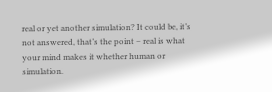real or yet another simulation? It could be, it’s not answered, that’s the point – real is what your mind makes it whether human or simulation.